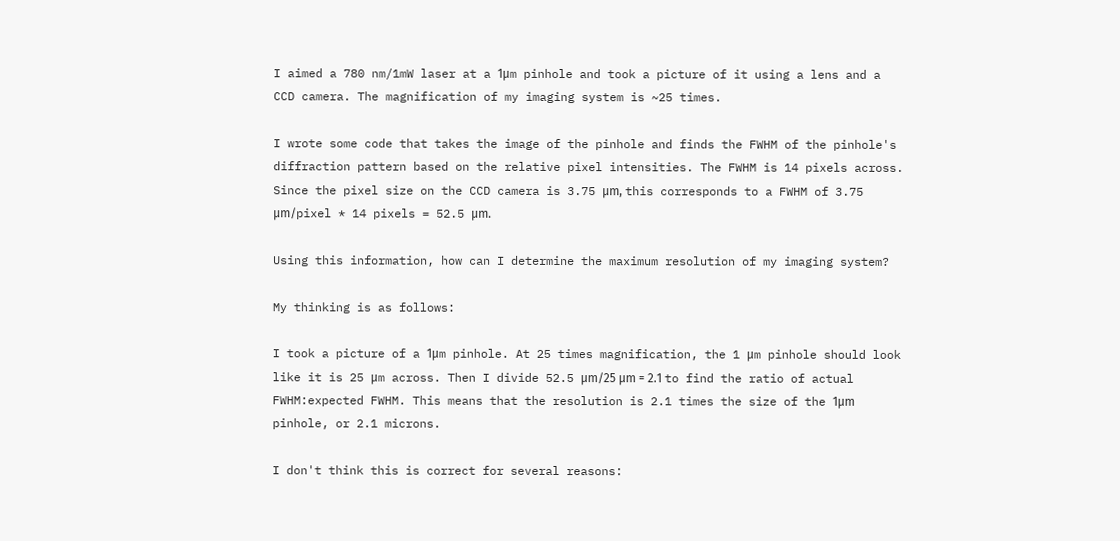I aimed a 780 nm/1mW laser at a 1μm pinhole and took a picture of it using a lens and a CCD camera. The magnification of my imaging system is ~25 times.

I wrote some code that takes the image of the pinhole and finds the FWHM of the pinhole's diffraction pattern based on the relative pixel intensities. The FWHM is 14 pixels across. Since the pixel size on the CCD camera is 3.75 μm, this corresponds to a FWHM of 3.75 μm/pixel * 14 pixels = 52.5 μm.

Using this information, how can I determine the maximum resolution of my imaging system?

My thinking is as follows:

I took a picture of a 1μm pinhole. At 25 times magnification, the 1 μm pinhole should look like it is 25 μm across. Then I divide 52.5 μm/25 μm = 2.1 to find the ratio of actual FWHM:expected FWHM. This means that the resolution is 2.1 times the size of the 1μm pinhole, or 2.1 microns.

I don't think this is correct for several reasons: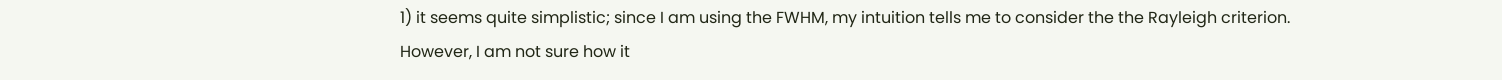1) it seems quite simplistic; since I am using the FWHM, my intuition tells me to consider the the Rayleigh criterion. However, I am not sure how it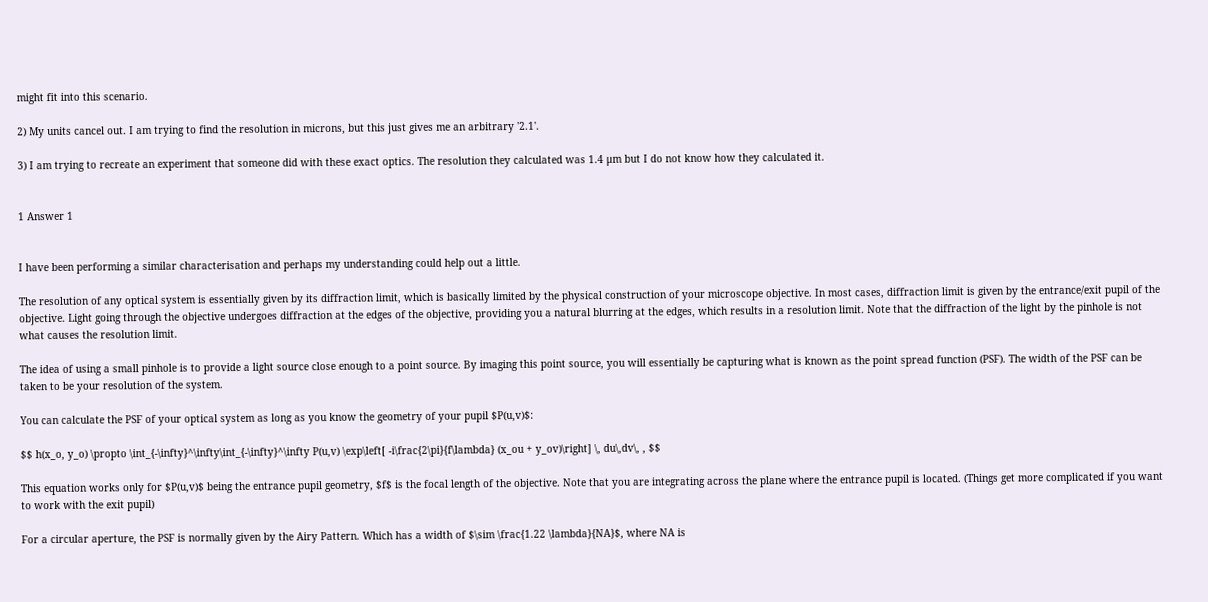might fit into this scenario.

2) My units cancel out. I am trying to find the resolution in microns, but this just gives me an arbitrary '2.1'.

3) I am trying to recreate an experiment that someone did with these exact optics. The resolution they calculated was 1.4 μm but I do not know how they calculated it.


1 Answer 1


I have been performing a similar characterisation and perhaps my understanding could help out a little.

The resolution of any optical system is essentially given by its diffraction limit, which is basically limited by the physical construction of your microscope objective. In most cases, diffraction limit is given by the entrance/exit pupil of the objective. Light going through the objective undergoes diffraction at the edges of the objective, providing you a natural blurring at the edges, which results in a resolution limit. Note that the diffraction of the light by the pinhole is not what causes the resolution limit.

The idea of using a small pinhole is to provide a light source close enough to a point source. By imaging this point source, you will essentially be capturing what is known as the point spread function (PSF). The width of the PSF can be taken to be your resolution of the system.

You can calculate the PSF of your optical system as long as you know the geometry of your pupil $P(u,v)$:

$$ h(x_o, y_o) \propto \int_{-\infty}^\infty\int_{-\infty}^\infty P(u,v) \exp\left[ -i\frac{2\pi}{f\lambda} (x_ou + y_ov)\right] \, du\,dv\, , $$

This equation works only for $P(u,v)$ being the entrance pupil geometry, $f$ is the focal length of the objective. Note that you are integrating across the plane where the entrance pupil is located. (Things get more complicated if you want to work with the exit pupil)

For a circular aperture, the PSF is normally given by the Airy Pattern. Which has a width of $\sim \frac{1.22 \lambda}{NA}$, where NA is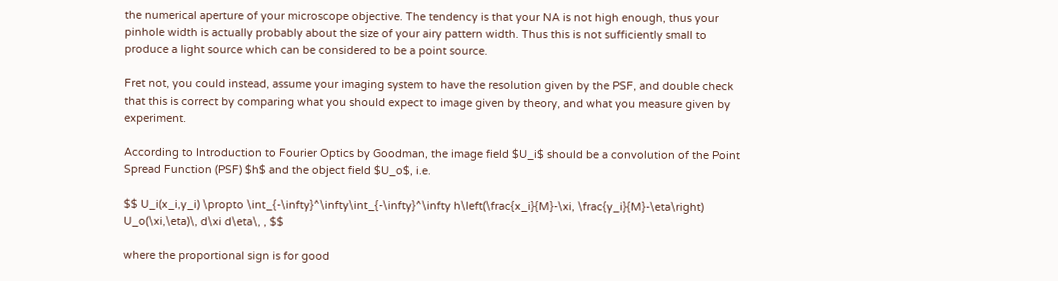the numerical aperture of your microscope objective. The tendency is that your NA is not high enough, thus your pinhole width is actually probably about the size of your airy pattern width. Thus this is not sufficiently small to produce a light source which can be considered to be a point source.

Fret not, you could instead, assume your imaging system to have the resolution given by the PSF, and double check that this is correct by comparing what you should expect to image given by theory, and what you measure given by experiment.

According to Introduction to Fourier Optics by Goodman, the image field $U_i$ should be a convolution of the Point Spread Function (PSF) $h$ and the object field $U_o$, i.e.

$$ U_i(x_i,y_i) \propto \int_{-\infty}^\infty\int_{-\infty}^\infty h\left(\frac{x_i}{M}-\xi, \frac{y_i}{M}-\eta\right) U_o(\xi,\eta)\, d\xi d\eta\, , $$

where the proportional sign is for good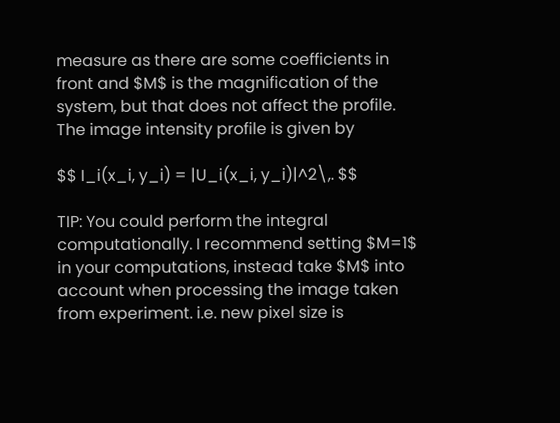measure as there are some coefficients in front and $M$ is the magnification of the system, but that does not affect the profile. The image intensity profile is given by

$$ I_i(x_i, y_i) = |U_i(x_i, y_i)|^2\,. $$

TIP: You could perform the integral computationally. I recommend setting $M=1$ in your computations, instead take $M$ into account when processing the image taken from experiment. i.e. new pixel size is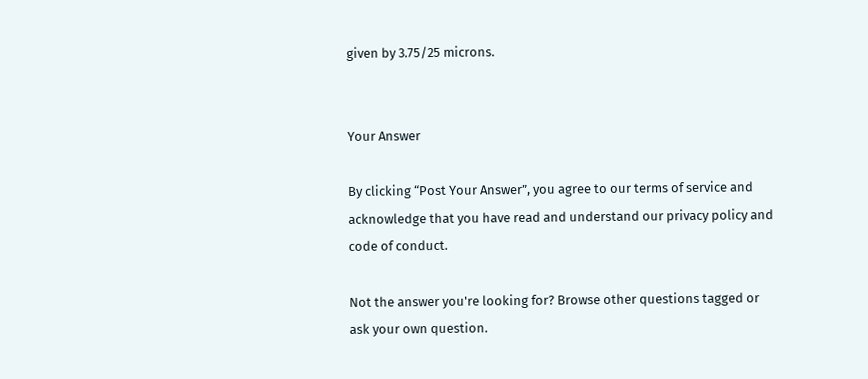given by 3.75/25 microns.


Your Answer

By clicking “Post Your Answer”, you agree to our terms of service and acknowledge that you have read and understand our privacy policy and code of conduct.

Not the answer you're looking for? Browse other questions tagged or ask your own question.